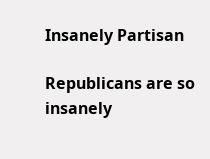Insanely Partisan

Republicans are so insanely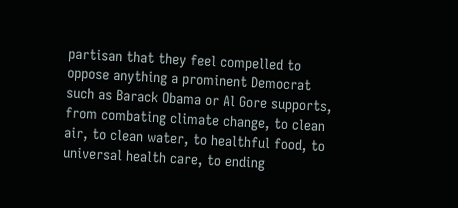partisan that they feel compelled to oppose anything a prominent Democrat such as Barack Obama or Al Gore supports, from combating climate change, to clean air, to clean water, to healthful food, to universal health care, to ending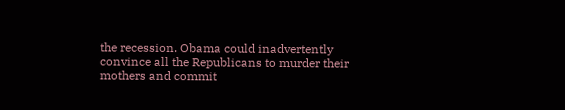the recession. Obama could inadvertently convince all the Republicans to murder their mothers and commit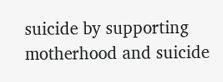suicide by supporting motherhood and suicide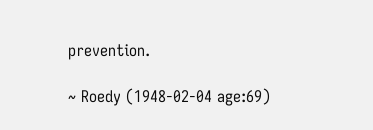prevention.

~ Roedy (1948-02-04 age:69)